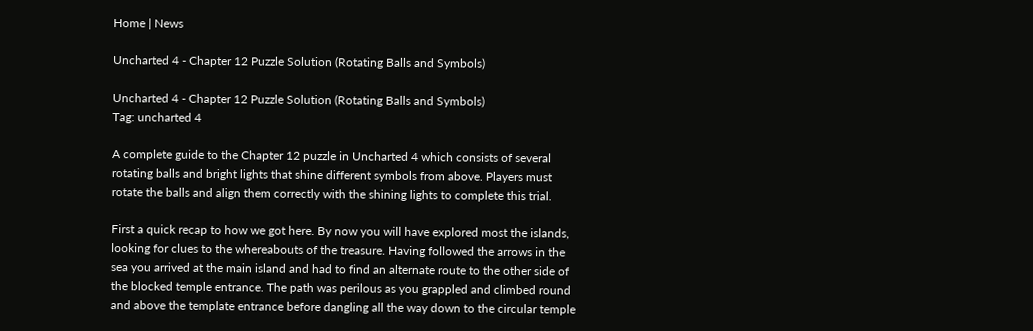Home | News

Uncharted 4 - Chapter 12 Puzzle Solution (Rotating Balls and Symbols)

Uncharted 4 - Chapter 12 Puzzle Solution (Rotating Balls and Symbols)
Tag: uncharted 4

A complete guide to the Chapter 12 puzzle in Uncharted 4 which consists of several rotating balls and bright lights that shine different symbols from above. Players must rotate the balls and align them correctly with the shining lights to complete this trial.

First a quick recap to how we got here. By now you will have explored most the islands, looking for clues to the whereabouts of the treasure. Having followed the arrows in the sea you arrived at the main island and had to find an alternate route to the other side of the blocked temple entrance. The path was perilous as you grappled and climbed round and above the template entrance before dangling all the way down to the circular temple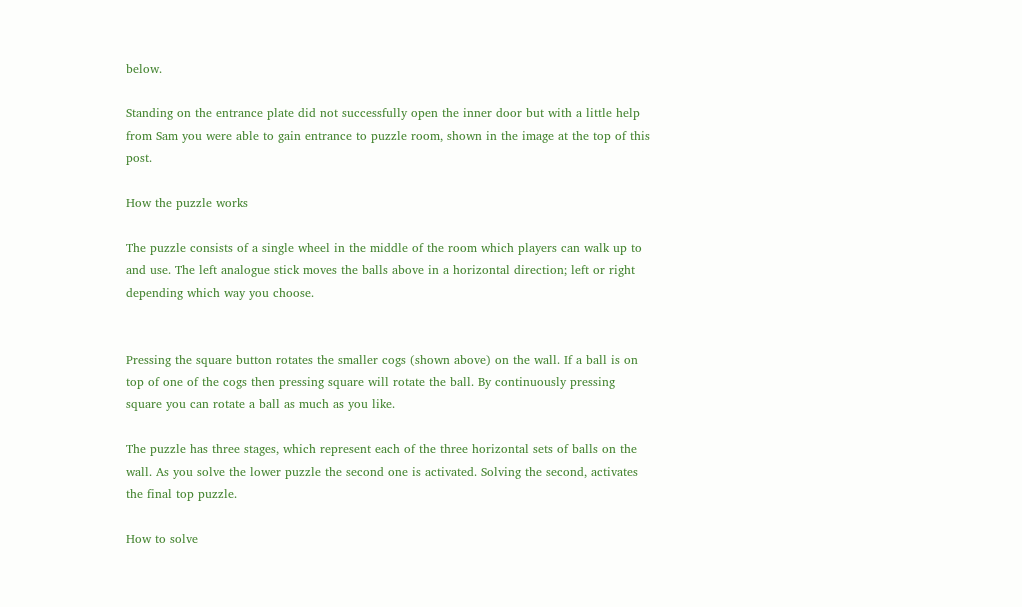below.

Standing on the entrance plate did not successfully open the inner door but with a little help from Sam you were able to gain entrance to puzzle room, shown in the image at the top of this post.

How the puzzle works

The puzzle consists of a single wheel in the middle of the room which players can walk up to and use. The left analogue stick moves the balls above in a horizontal direction; left or right depending which way you choose.


Pressing the square button rotates the smaller cogs (shown above) on the wall. If a ball is on top of one of the cogs then pressing square will rotate the ball. By continuously pressing square you can rotate a ball as much as you like.

The puzzle has three stages, which represent each of the three horizontal sets of balls on the wall. As you solve the lower puzzle the second one is activated. Solving the second, activates the final top puzzle.

How to solve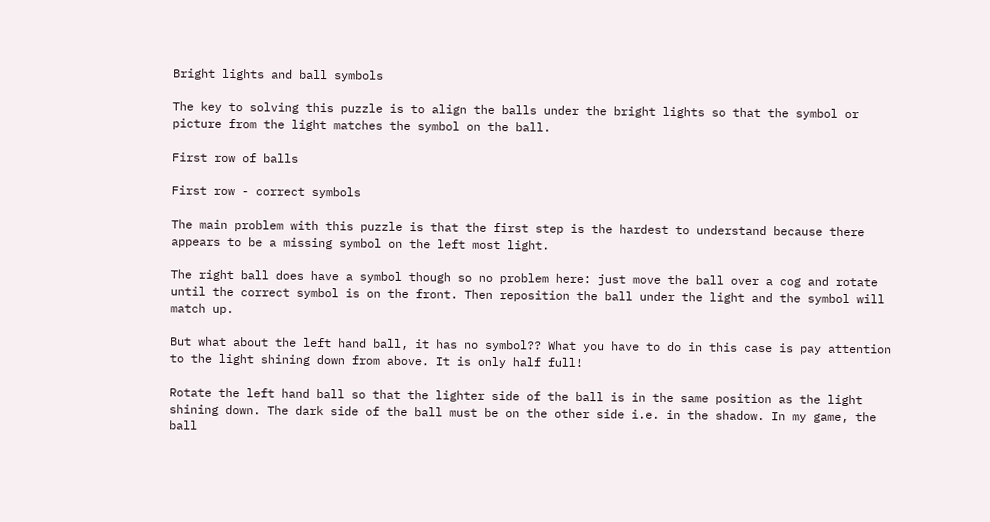Bright lights and ball symbols

The key to solving this puzzle is to align the balls under the bright lights so that the symbol or picture from the light matches the symbol on the ball.

First row of balls

First row - correct symbols

The main problem with this puzzle is that the first step is the hardest to understand because there appears to be a missing symbol on the left most light.

The right ball does have a symbol though so no problem here: just move the ball over a cog and rotate until the correct symbol is on the front. Then reposition the ball under the light and the symbol will match up.

But what about the left hand ball, it has no symbol?? What you have to do in this case is pay attention to the light shining down from above. It is only half full!

Rotate the left hand ball so that the lighter side of the ball is in the same position as the light shining down. The dark side of the ball must be on the other side i.e. in the shadow. In my game, the ball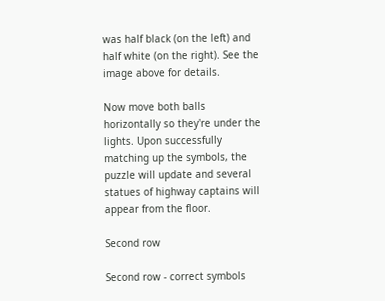was half black (on the left) and half white (on the right). See the image above for details.

Now move both balls horizontally so they're under the lights. Upon successfully matching up the symbols, the puzzle will update and several statues of highway captains will appear from the floor.

Second row

Second row - correct symbols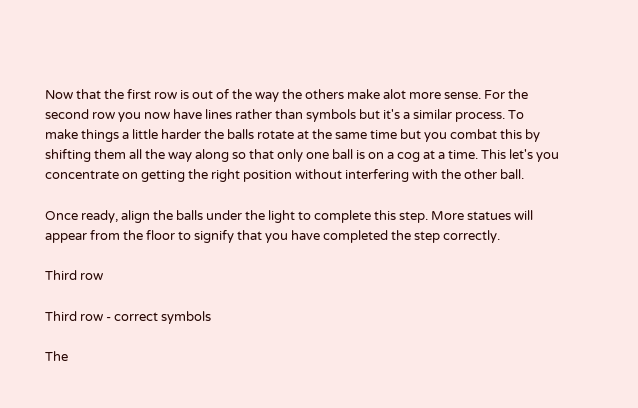Now that the first row is out of the way the others make alot more sense. For the second row you now have lines rather than symbols but it's a similar process. To make things a little harder the balls rotate at the same time but you combat this by shifting them all the way along so that only one ball is on a cog at a time. This let's you concentrate on getting the right position without interfering with the other ball.

Once ready, align the balls under the light to complete this step. More statues will appear from the floor to signify that you have completed the step correctly.

Third row

Third row - correct symbols

The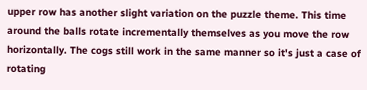upper row has another slight variation on the puzzle theme. This time around the balls rotate incrementally themselves as you move the row horizontally. The cogs still work in the same manner so it's just a case of rotating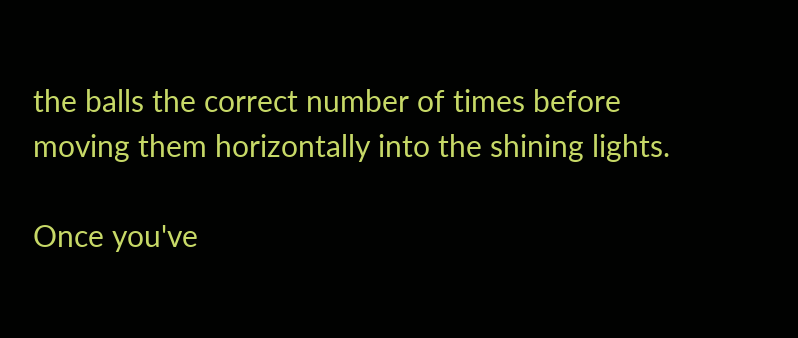the balls the correct number of times before moving them horizontally into the shining lights.

Once you've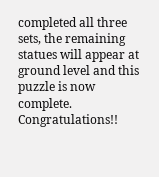completed all three sets, the remaining statues will appear at ground level and this puzzle is now complete. Congratulations!!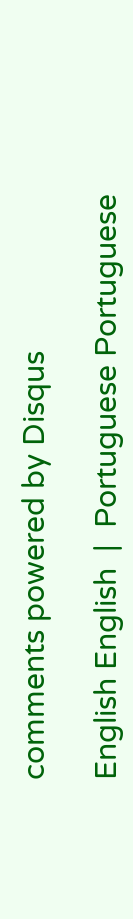comments powered by Disqus

English English  |  Portuguese Portuguese